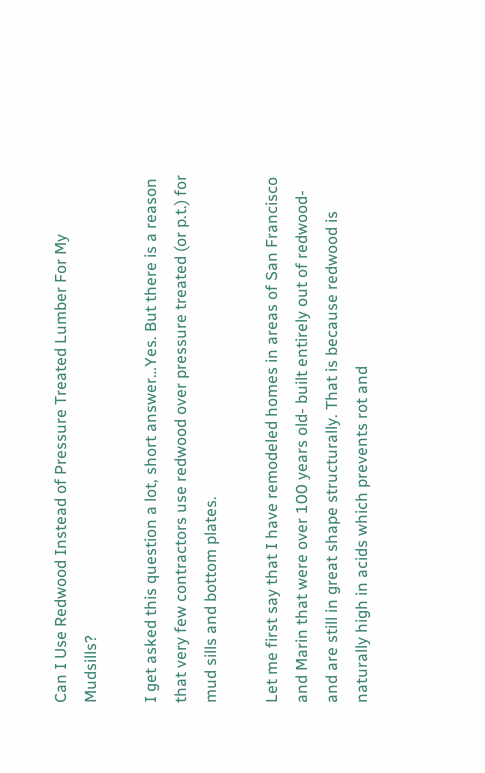Can I Use Redwood Instead of Pressure Treated Lumber For My Mudsills?

I get asked this question a lot, short answer…Yes. But there is a reason that very few contractors use redwood over pressure treated (or p.t.) for mud sills and bottom plates.

Let me first say that I have remodeled homes in areas of San Francisco and Marin that were over 100 years old- built entirely out of redwood- and are still in great shape structurally. That is because redwood is naturally high in acids which prevents rot and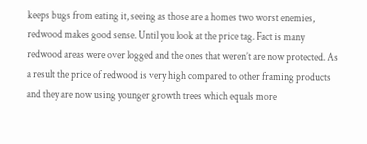keeps bugs from eating it, seeing as those are a homes two worst enemies, redwood makes good sense. Until you look at the price tag. Fact is many redwood areas were over logged and the ones that weren’t are now protected. As a result the price of redwood is very high compared to other framing products and they are now using younger growth trees which equals more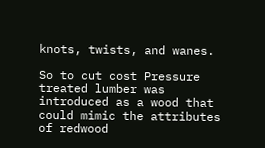knots, twists, and wanes.

So to cut cost Pressure treated lumber was introduced as a wood that could mimic the attributes of redwood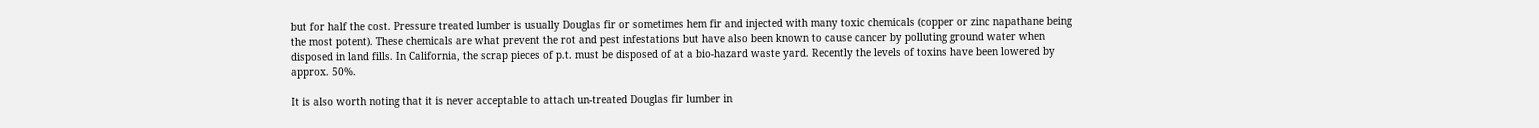but for half the cost. Pressure treated lumber is usually Douglas fir or sometimes hem fir and injected with many toxic chemicals (copper or zinc napathane being the most potent). These chemicals are what prevent the rot and pest infestations but have also been known to cause cancer by polluting ground water when disposed in land fills. In California, the scrap pieces of p.t. must be disposed of at a bio-hazard waste yard. Recently the levels of toxins have been lowered by approx. 50%.

It is also worth noting that it is never acceptable to attach un-treated Douglas fir lumber in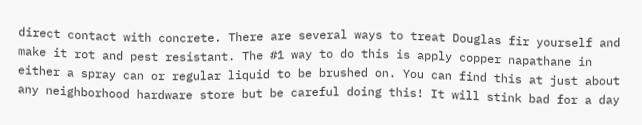direct contact with concrete. There are several ways to treat Douglas fir yourself and make it rot and pest resistant. The #1 way to do this is apply copper napathane in either a spray can or regular liquid to be brushed on. You can find this at just about any neighborhood hardware store but be careful doing this! It will stink bad for a day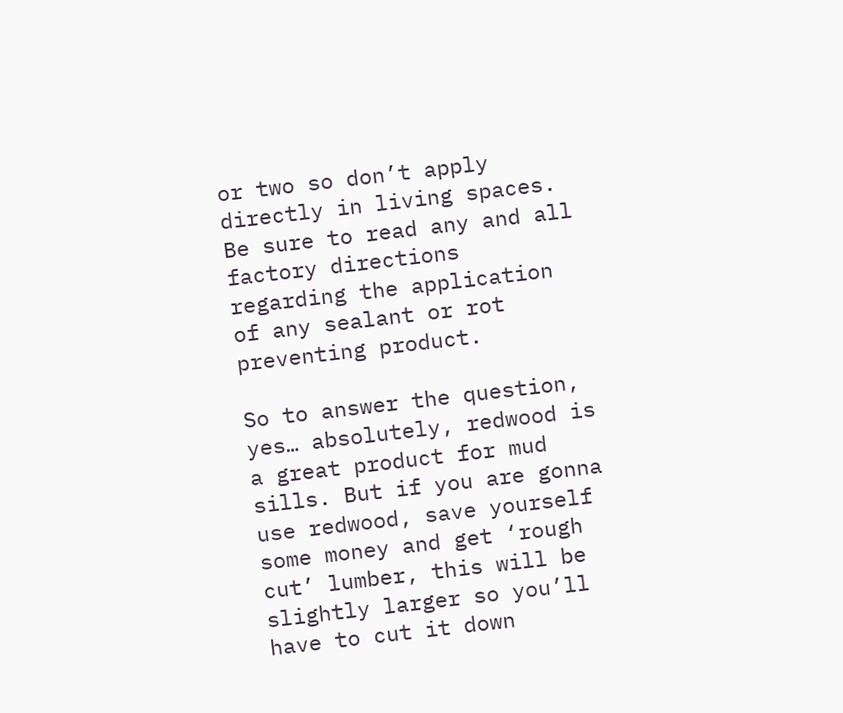or two so don’t apply directly in living spaces. Be sure to read any and all factory directions regarding the application of any sealant or rot preventing product.

So to answer the question, yes… absolutely, redwood is a great product for mud sills. But if you are gonna use redwood, save yourself some money and get ‘rough cut’ lumber, this will be slightly larger so you’ll have to cut it down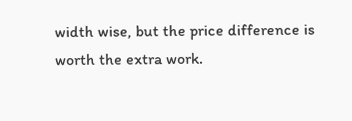width wise, but the price difference is worth the extra work.